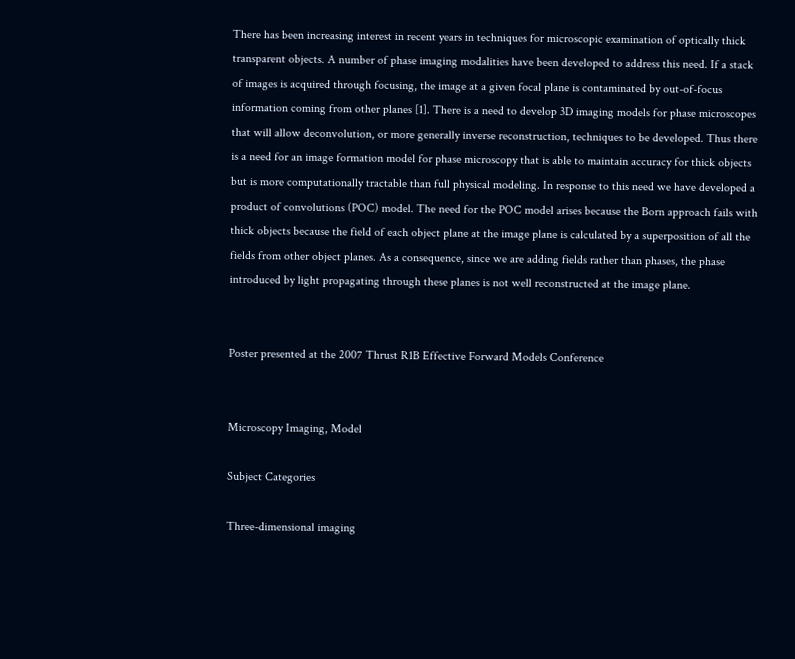There has been increasing interest in recent years in techniques for microscopic examination of optically thick transparent objects. A number of phase imaging modalities have been developed to address this need. If a stack of images is acquired through focusing, the image at a given focal plane is contaminated by out-of-focus information coming from other planes [1]. There is a need to develop 3D imaging models for phase microscopes that will allow deconvolution, or more generally inverse reconstruction, techniques to be developed. Thus there is a need for an image formation model for phase microscopy that is able to maintain accuracy for thick objects but is more computationally tractable than full physical modeling. In response to this need we have developed a product of convolutions (POC) model. The need for the POC model arises because the Born approach fails with thick objects because the field of each object plane at the image plane is calculated by a superposition of all the fields from other object planes. As a consequence, since we are adding fields rather than phases, the phase introduced by light propagating through these planes is not well reconstructed at the image plane.


Poster presented at the 2007 Thrust R1B Effective Forward Models Conference


Microscopy Imaging, Model

Subject Categories

Three-dimensional imaging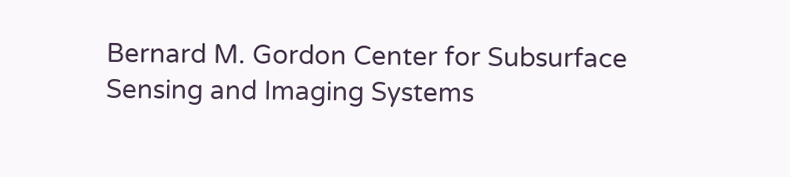Bernard M. Gordon Center for Subsurface Sensing and Imaging Systems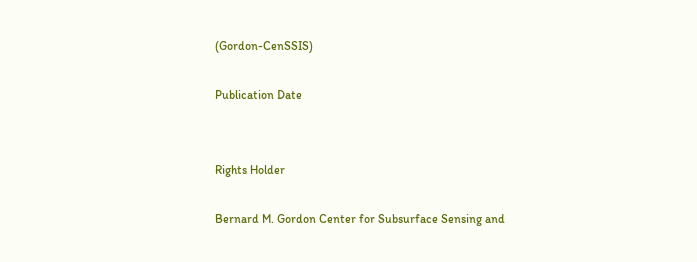(Gordon-CenSSIS)

Publication Date


Rights Holder

Bernard M. Gordon Center for Subsurface Sensing and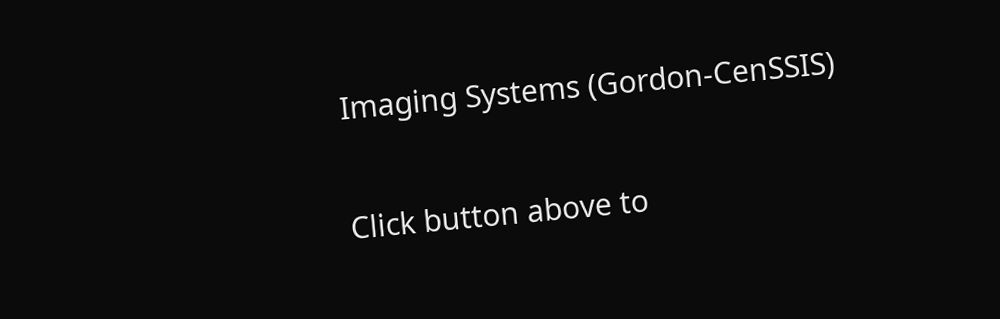Imaging Systems (Gordon-CenSSIS)

Click button above to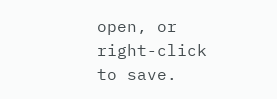open, or right-click to save.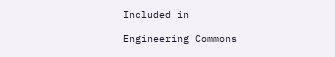Included in

Engineering Commons